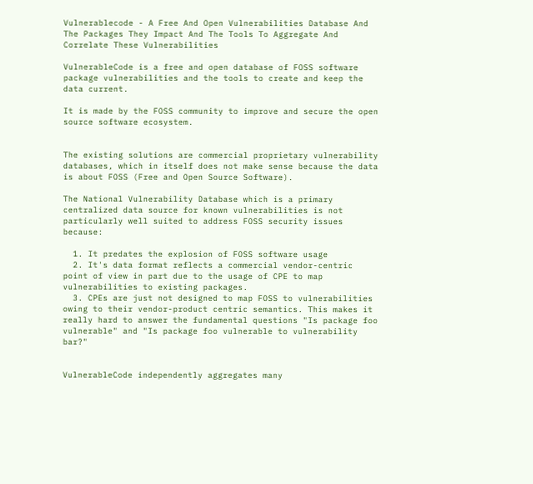Vulnerablecode - A Free And Open Vulnerabilities Database And The Packages They Impact And The Tools To Aggregate And Correlate These Vulnerabilities

VulnerableCode is a free and open database of FOSS software package vulnerabilities and the tools to create and keep the data current.

It is made by the FOSS community to improve and secure the open source software ecosystem.


The existing solutions are commercial proprietary vulnerability databases, which in itself does not make sense because the data is about FOSS (Free and Open Source Software).

The National Vulnerability Database which is a primary centralized data source for known vulnerabilities is not particularly well suited to address FOSS security issues because:

  1. It predates the explosion of FOSS software usage
  2. It's data format reflects a commercial vendor-centric point of view in part due to the usage of CPE to map vulnerabilities to existing packages.
  3. CPEs are just not designed to map FOSS to vulnerabilities owing to their vendor-product centric semantics. This makes it really hard to answer the fundamental questions "Is package foo vulnerable" and "Is package foo vulnerable to vulnerability bar?"


VulnerableCode independently aggregates many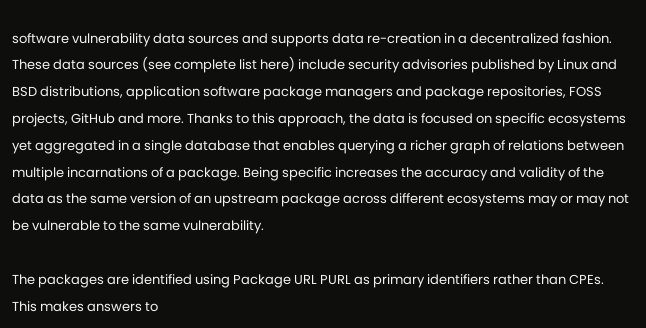software vulnerability data sources and supports data re-creation in a decentralized fashion. These data sources (see complete list here) include security advisories published by Linux and BSD distributions, application software package managers and package repositories, FOSS projects, GitHub and more. Thanks to this approach, the data is focused on specific ecosystems yet aggregated in a single database that enables querying a richer graph of relations between multiple incarnations of a package. Being specific increases the accuracy and validity of the data as the same version of an upstream package across different ecosystems may or may not be vulnerable to the same vulnerability.

The packages are identified using Package URL PURL as primary identifiers rather than CPEs. This makes answers to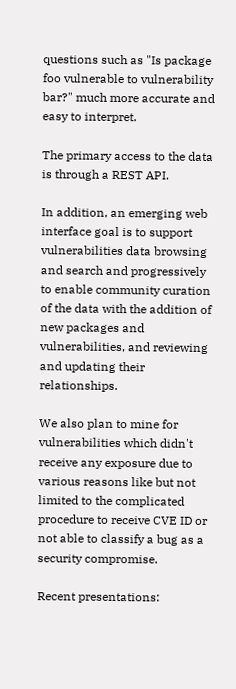questions such as "Is package foo vulnerable to vulnerability bar?" much more accurate and easy to interpret.

The primary access to the data is through a REST API.

In addition, an emerging web interface goal is to support vulnerabilities data browsing and search and progressively to enable community curation of the data with the addition of new packages and vulnerabilities, and reviewing and updating their relationships.

We also plan to mine for vulnerabilities which didn't receive any exposure due to various reasons like but not limited to the complicated procedure to receive CVE ID or not able to classify a bug as a security compromise.

Recent presentations: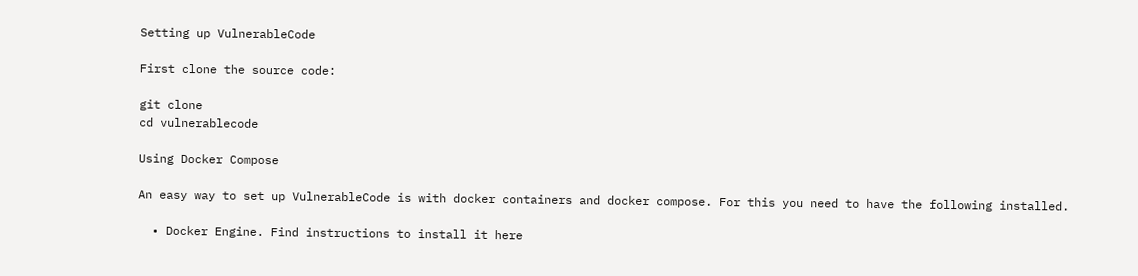Setting up VulnerableCode

First clone the source code:

git clone
cd vulnerablecode

Using Docker Compose

An easy way to set up VulnerableCode is with docker containers and docker compose. For this you need to have the following installed.

  • Docker Engine. Find instructions to install it here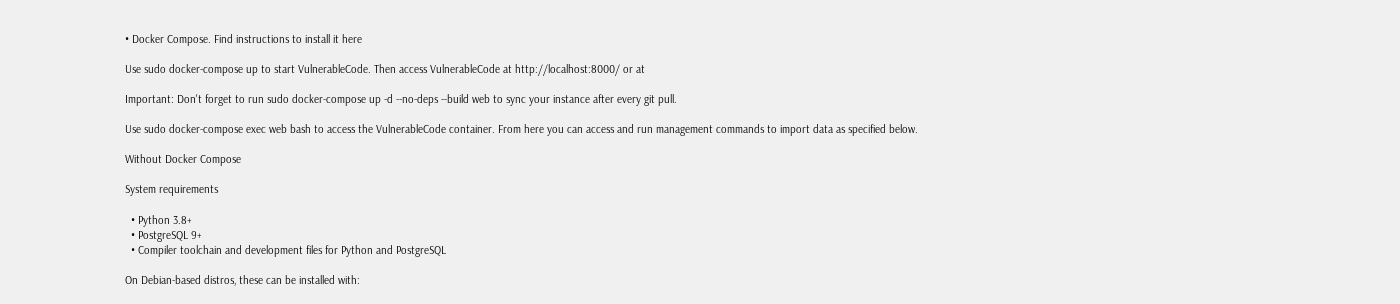• Docker Compose. Find instructions to install it here

Use sudo docker-compose up to start VulnerableCode. Then access VulnerableCode at http://localhost:8000/ or at

Important: Don't forget to run sudo docker-compose up -d --no-deps --build web to sync your instance after every git pull.

Use sudo docker-compose exec web bash to access the VulnerableCode container. From here you can access and run management commands to import data as specified below.

Without Docker Compose

System requirements

  • Python 3.8+
  • PostgreSQL 9+
  • Compiler toolchain and development files for Python and PostgreSQL

On Debian-based distros, these can be installed with: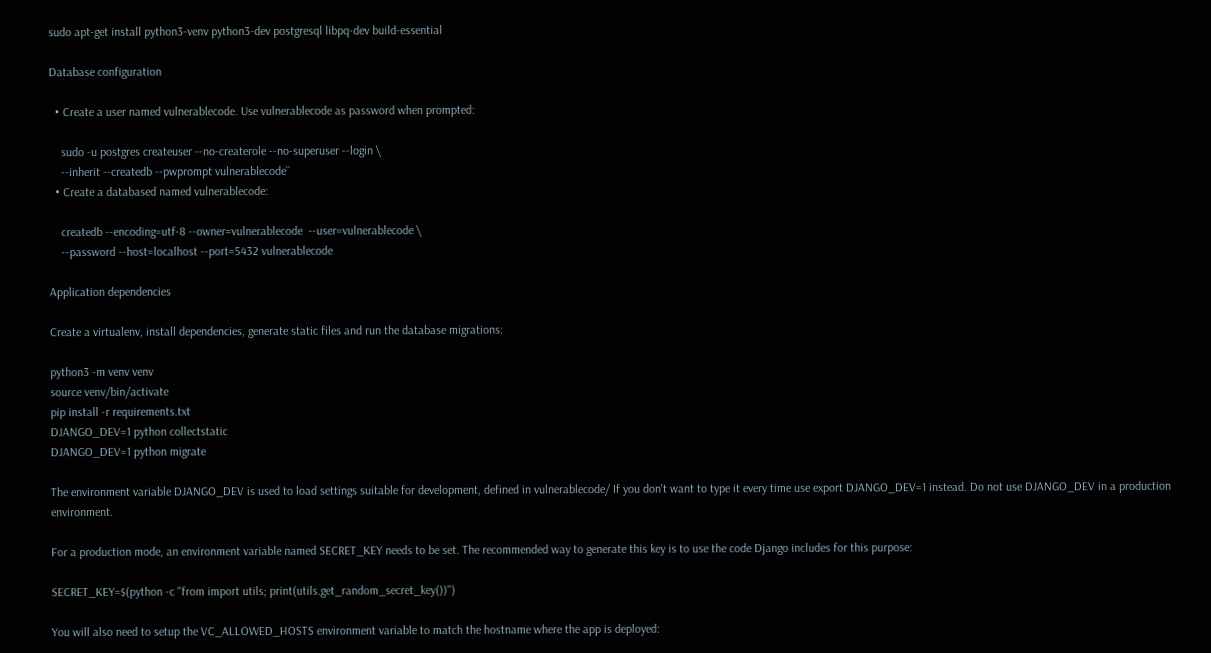sudo apt-get install python3-venv python3-dev postgresql libpq-dev build-essential

Database configuration

  • Create a user named vulnerablecode. Use vulnerablecode as password when prompted:

    sudo -u postgres createuser --no-createrole --no-superuser --login \
    --inherit --createdb --pwprompt vulnerablecode``
  • Create a databased named vulnerablecode:

    createdb --encoding=utf-8 --owner=vulnerablecode  --user=vulnerablecode \
    --password --host=localhost --port=5432 vulnerablecode

Application dependencies

Create a virtualenv, install dependencies, generate static files and run the database migrations:

python3 -m venv venv
source venv/bin/activate
pip install -r requirements.txt
DJANGO_DEV=1 python collectstatic
DJANGO_DEV=1 python migrate

The environment variable DJANGO_DEV is used to load settings suitable for development, defined in vulnerablecode/ If you don't want to type it every time use export DJANGO_DEV=1 instead. Do not use DJANGO_DEV in a production environment.

For a production mode, an environment variable named SECRET_KEY needs to be set. The recommended way to generate this key is to use the code Django includes for this purpose:

SECRET_KEY=$(python -c "from import utils; print(utils.get_random_secret_key())")

You will also need to setup the VC_ALLOWED_HOSTS environment variable to match the hostname where the app is deployed: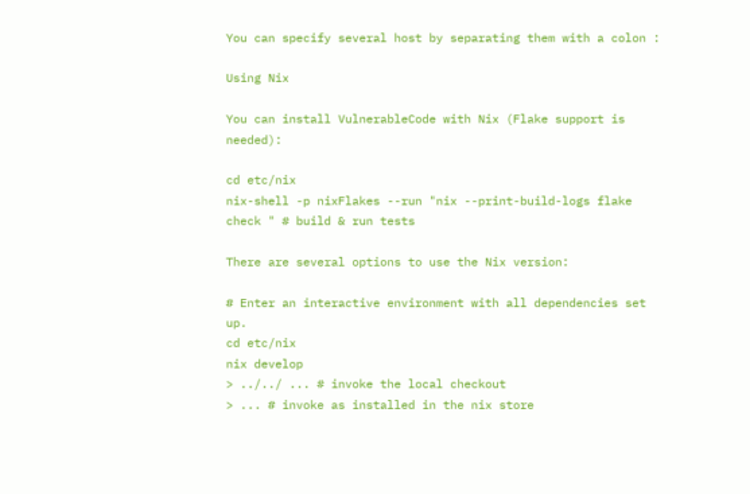You can specify several host by separating them with a colon :

Using Nix

You can install VulnerableCode with Nix (Flake support is needed):

cd etc/nix
nix-shell -p nixFlakes --run "nix --print-build-logs flake check " # build & run tests

There are several options to use the Nix version:

# Enter an interactive environment with all dependencies set up.
cd etc/nix
nix develop
> ../../ ... # invoke the local checkout
> ... # invoke as installed in the nix store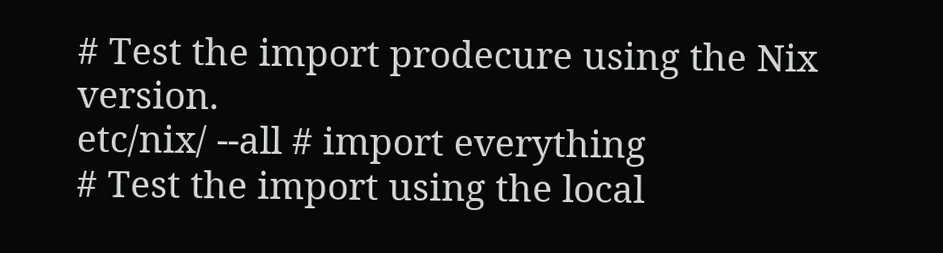# Test the import prodecure using the Nix version.
etc/nix/ --all # import everything
# Test the import using the local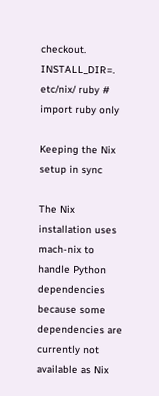checkout.
INSTALL_DIR=. etc/nix/ ruby # import ruby only

Keeping the Nix setup in sync

The Nix installation uses mach-nix to handle Python dependencies because some dependencies are currently not available as Nix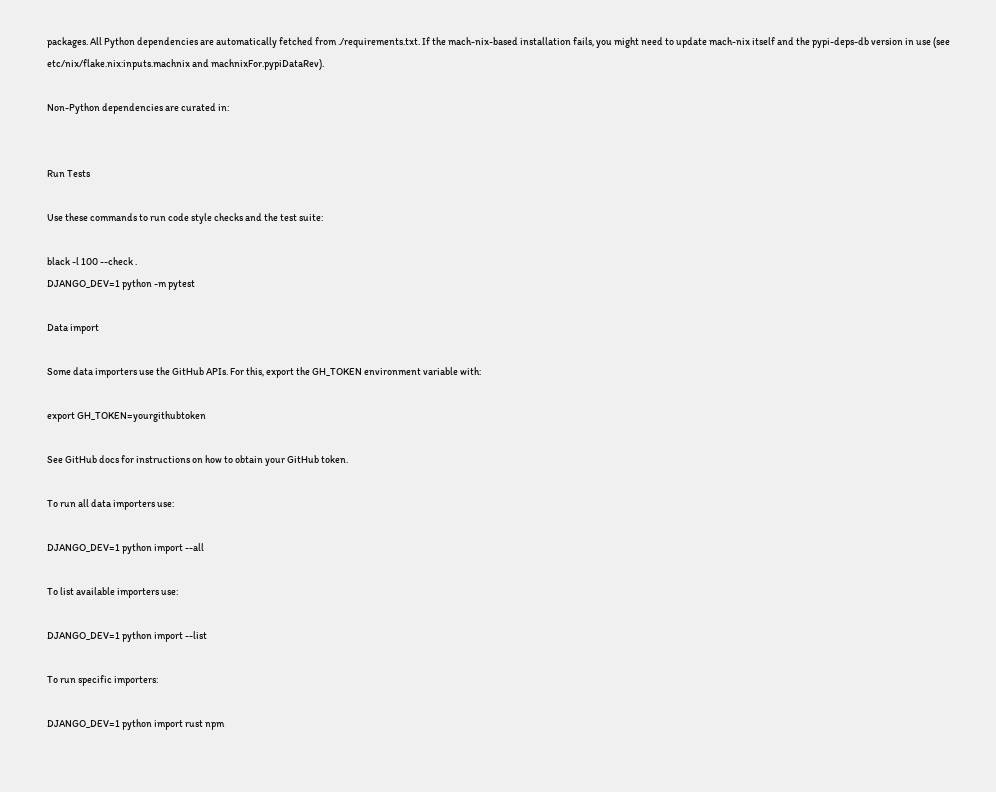packages. All Python dependencies are automatically fetched from ./requirements.txt. If the mach-nix-based installation fails, you might need to update mach-nix itself and the pypi-deps-db version in use (see etc/nix/flake.nix:inputs.machnix and machnixFor.pypiDataRev).

Non-Python dependencies are curated in:


Run Tests

Use these commands to run code style checks and the test suite:

black -l 100 --check .
DJANGO_DEV=1 python -m pytest

Data import

Some data importers use the GitHub APIs. For this, export the GH_TOKEN environment variable with:

export GH_TOKEN=yourgithubtoken

See GitHub docs for instructions on how to obtain your GitHub token.

To run all data importers use:

DJANGO_DEV=1 python import --all

To list available importers use:

DJANGO_DEV=1 python import --list

To run specific importers:

DJANGO_DEV=1 python import rust npm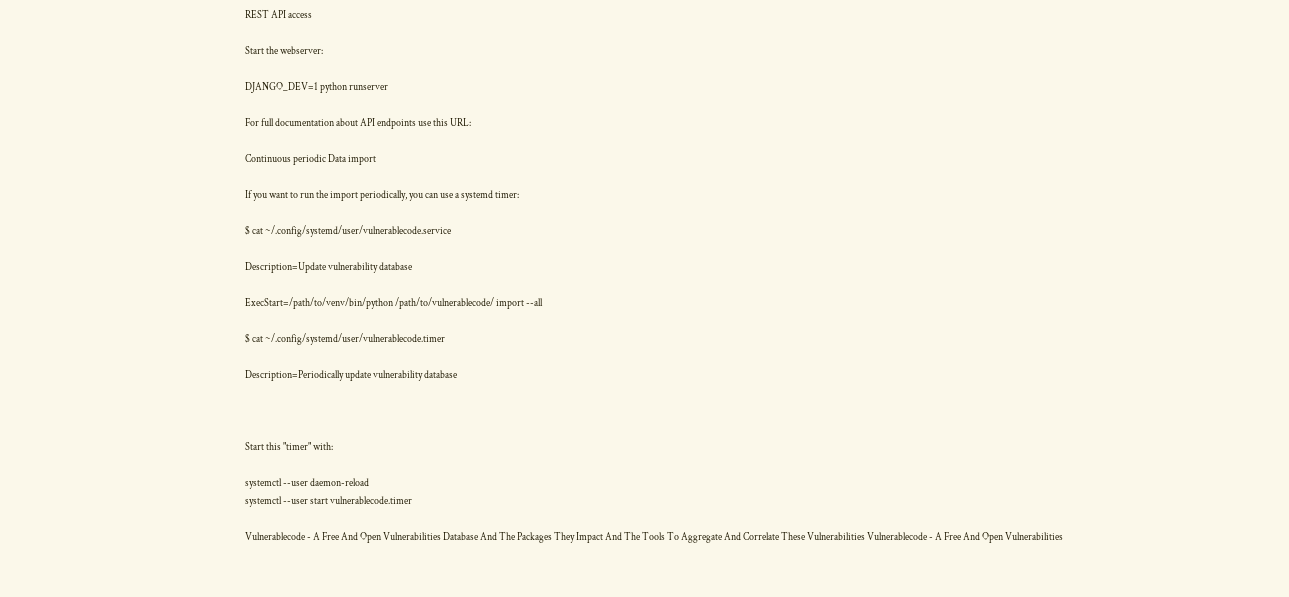REST API access

Start the webserver:

DJANGO_DEV=1 python runserver

For full documentation about API endpoints use this URL:

Continuous periodic Data import

If you want to run the import periodically, you can use a systemd timer:

$ cat ~/.config/systemd/user/vulnerablecode.service

Description=Update vulnerability database

ExecStart=/path/to/venv/bin/python /path/to/vulnerablecode/ import --all

$ cat ~/.config/systemd/user/vulnerablecode.timer

Description=Periodically update vulnerability database



Start this "timer" with:

systemctl --user daemon-reload
systemctl --user start vulnerablecode.timer

Vulnerablecode - A Free And Open Vulnerabilities Database And The Packages They Impact And The Tools To Aggregate And Correlate These Vulnerabilities Vulnerablecode - A Free And Open Vulnerabilities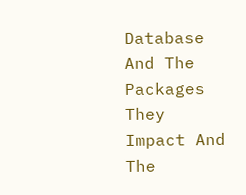Database And The Packages They Impact And The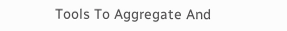Tools To Aggregate And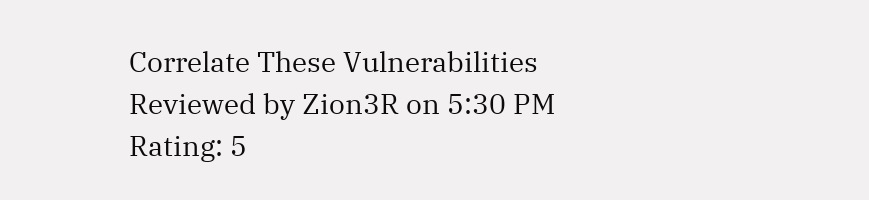Correlate These Vulnerabilities Reviewed by Zion3R on 5:30 PM Rating: 5